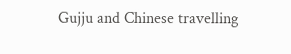Gujju and Chinese travelling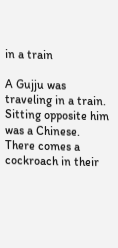in a train

A Gujju was traveling in a train. Sitting opposite him was a Chinese. There comes a cockroach in their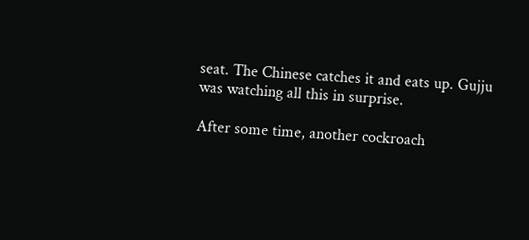seat. The Chinese catches it and eats up. Gujju was watching all this in surprise.

After some time, another cockroach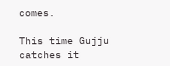comes.

This time Gujju catches it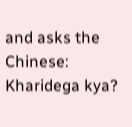and asks the Chinese: Kharidega kya?